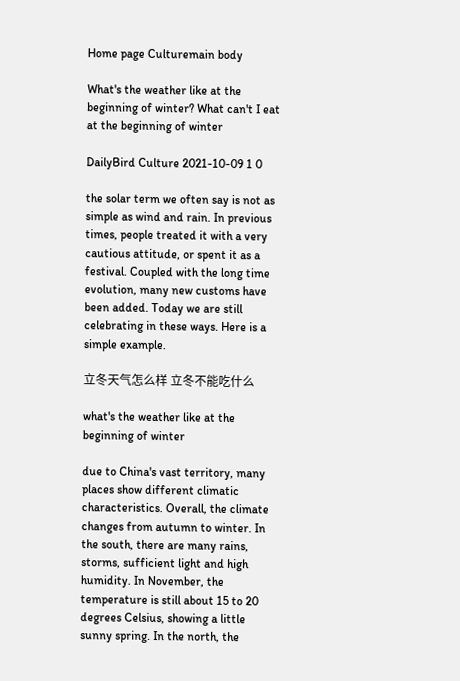Home page Culturemain body

What's the weather like at the beginning of winter? What can't I eat at the beginning of winter

DailyBird Culture 2021-10-09 1 0

the solar term we often say is not as simple as wind and rain. In previous times, people treated it with a very cautious attitude, or spent it as a festival. Coupled with the long time evolution, many new customs have been added. Today we are still celebrating in these ways. Here is a simple example.

立冬天气怎么样 立冬不能吃什么

what's the weather like at the beginning of winter

due to China's vast territory, many places show different climatic characteristics. Overall, the climate changes from autumn to winter. In the south, there are many rains, storms, sufficient light and high humidity. In November, the temperature is still about 15 to 20 degrees Celsius, showing a little sunny spring. In the north, the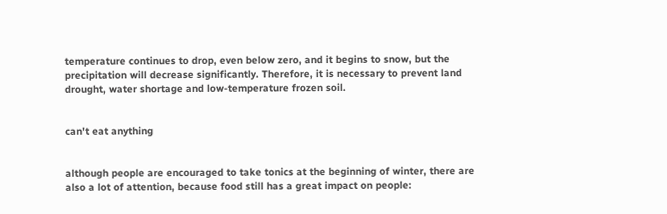temperature continues to drop, even below zero, and it begins to snow, but the precipitation will decrease significantly. Therefore, it is necessary to prevent land drought, water shortage and low-temperature frozen soil.


can't eat anything


although people are encouraged to take tonics at the beginning of winter, there are also a lot of attention, because food still has a great impact on people: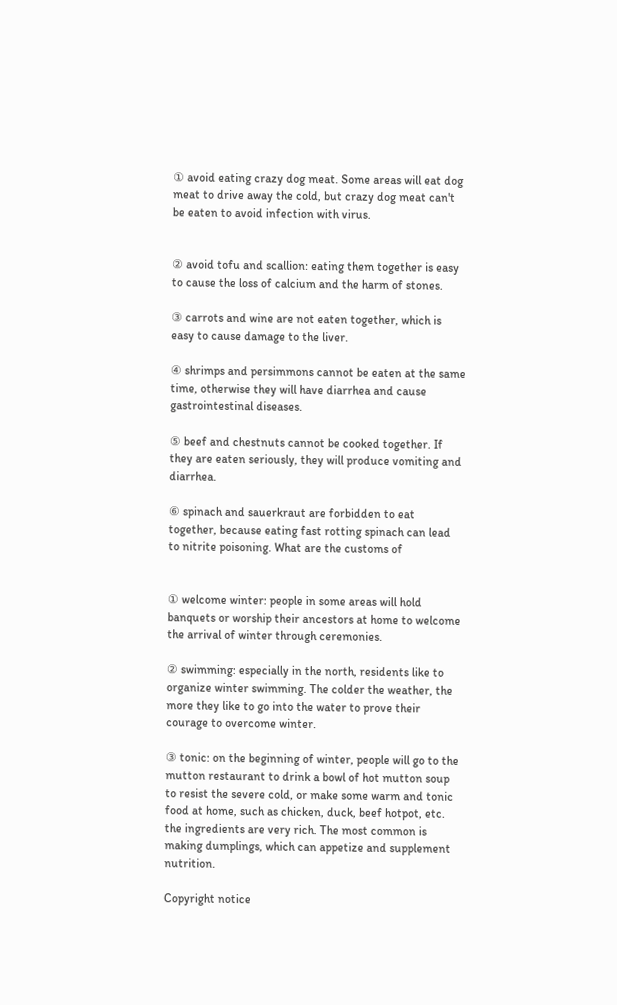① avoid eating crazy dog meat. Some areas will eat dog meat to drive away the cold, but crazy dog meat can't be eaten to avoid infection with virus.


② avoid tofu and scallion: eating them together is easy to cause the loss of calcium and the harm of stones.

③ carrots and wine are not eaten together, which is easy to cause damage to the liver.

④ shrimps and persimmons cannot be eaten at the same time, otherwise they will have diarrhea and cause gastrointestinal diseases.

⑤ beef and chestnuts cannot be cooked together. If they are eaten seriously, they will produce vomiting and diarrhea.

⑥ spinach and sauerkraut are forbidden to eat together, because eating fast rotting spinach can lead to nitrite poisoning. What are the customs of


① welcome winter: people in some areas will hold banquets or worship their ancestors at home to welcome the arrival of winter through ceremonies.

② swimming: especially in the north, residents like to organize winter swimming. The colder the weather, the more they like to go into the water to prove their courage to overcome winter.

③ tonic: on the beginning of winter, people will go to the mutton restaurant to drink a bowl of hot mutton soup to resist the severe cold, or make some warm and tonic food at home, such as chicken, duck, beef hotpot, etc. the ingredients are very rich. The most common is making dumplings, which can appetize and supplement nutrition.

Copyright notice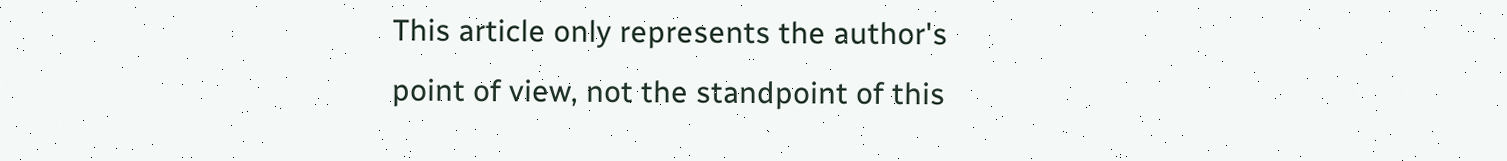This article only represents the author's point of view, not the standpoint of this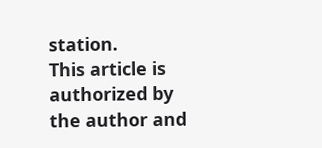station.
This article is authorized by the author and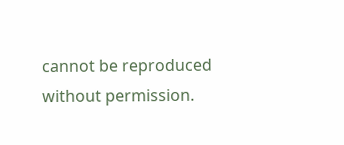cannot be reproduced without permission.